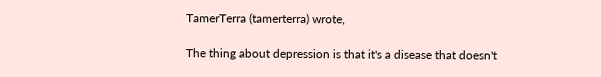TamerTerra (tamerterra) wrote,

The thing about depression is that it's a disease that doesn't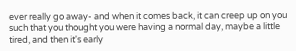ever really go away- and when it comes back, it can creep up on you such that you thought you were having a normal day, maybe a little tired, and then it's early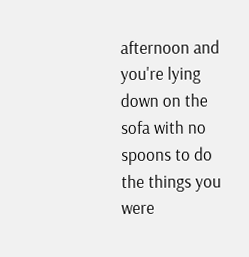afternoon and you're lying down on the sofa with no spoons to do the things you were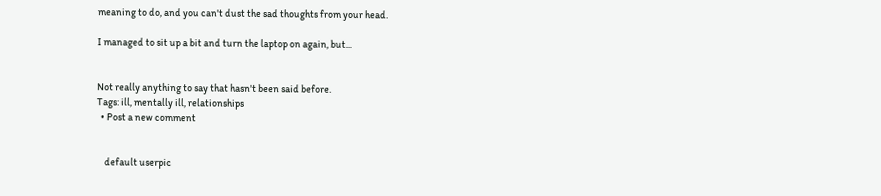meaning to do, and you can't dust the sad thoughts from your head.

I managed to sit up a bit and turn the laptop on again, but...


Not really anything to say that hasn't been said before.
Tags: ill, mentally ill, relationships
  • Post a new comment


    default userpic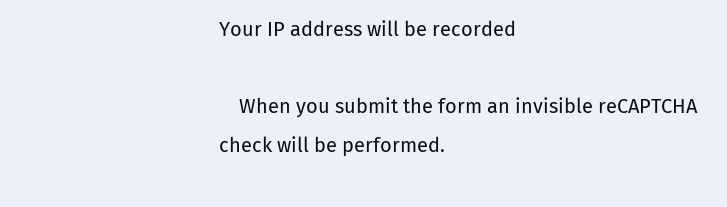Your IP address will be recorded

    When you submit the form an invisible reCAPTCHA check will be performed.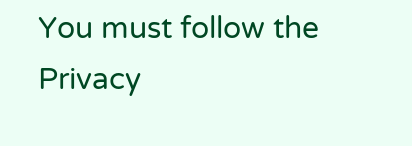You must follow the Privacy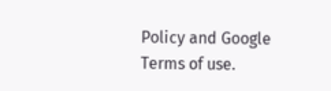Policy and Google Terms of use.